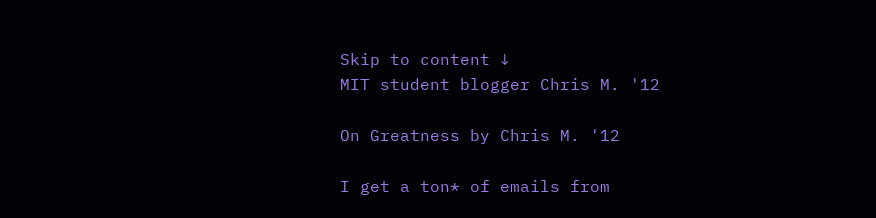Skip to content ↓
MIT student blogger Chris M. '12

On Greatness by Chris M. '12

I get a ton* of emails from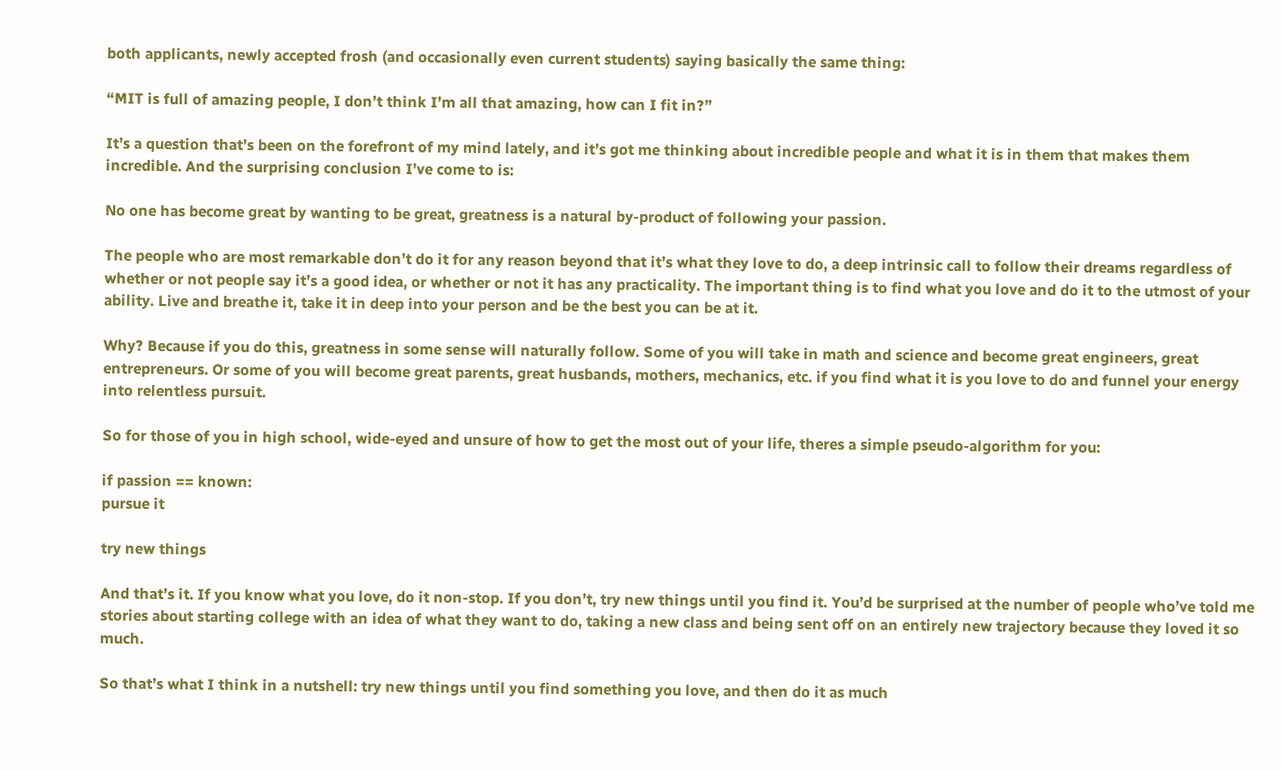both applicants, newly accepted frosh (and occasionally even current students) saying basically the same thing:

“MIT is full of amazing people, I don’t think I’m all that amazing, how can I fit in?”

It’s a question that’s been on the forefront of my mind lately, and it’s got me thinking about incredible people and what it is in them that makes them incredible. And the surprising conclusion I’ve come to is:

No one has become great by wanting to be great, greatness is a natural by-product of following your passion.

The people who are most remarkable don’t do it for any reason beyond that it’s what they love to do, a deep intrinsic call to follow their dreams regardless of whether or not people say it’s a good idea, or whether or not it has any practicality. The important thing is to find what you love and do it to the utmost of your ability. Live and breathe it, take it in deep into your person and be the best you can be at it.

Why? Because if you do this, greatness in some sense will naturally follow. Some of you will take in math and science and become great engineers, great entrepreneurs. Or some of you will become great parents, great husbands, mothers, mechanics, etc. if you find what it is you love to do and funnel your energy into relentless pursuit.

So for those of you in high school, wide-eyed and unsure of how to get the most out of your life, theres a simple pseudo-algorithm for you:

if passion == known:
pursue it

try new things

And that’s it. If you know what you love, do it non-stop. If you don’t, try new things until you find it. You’d be surprised at the number of people who’ve told me stories about starting college with an idea of what they want to do, taking a new class and being sent off on an entirely new trajectory because they loved it so much.

So that’s what I think in a nutshell: try new things until you find something you love, and then do it as much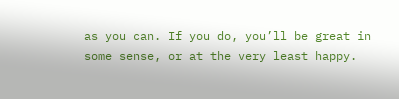as you can. If you do, you’ll be great in some sense, or at the very least happy.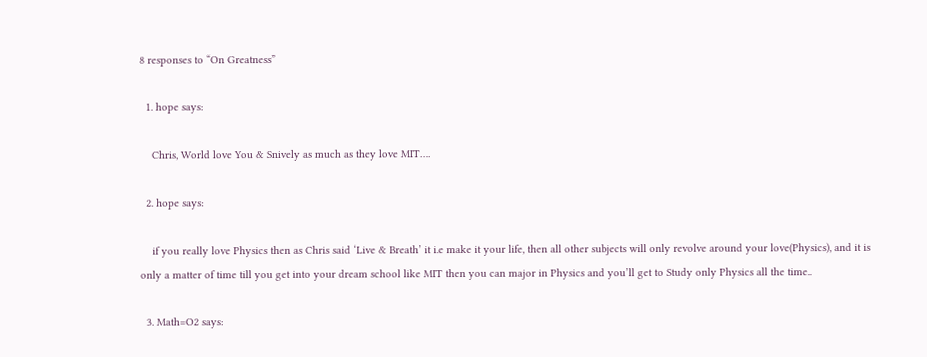8 responses to “On Greatness”

  1. hope says:

    Chris, World love You & Snively as much as they love MIT….

  2. hope says:

    if you really love Physics then as Chris said ‘Live & Breath’ it i.e make it your life, then all other subjects will only revolve around your love(Physics), and it is only a matter of time till you get into your dream school like MIT then you can major in Physics and you’ll get to Study only Physics all the time..

  3. Math=O2 says: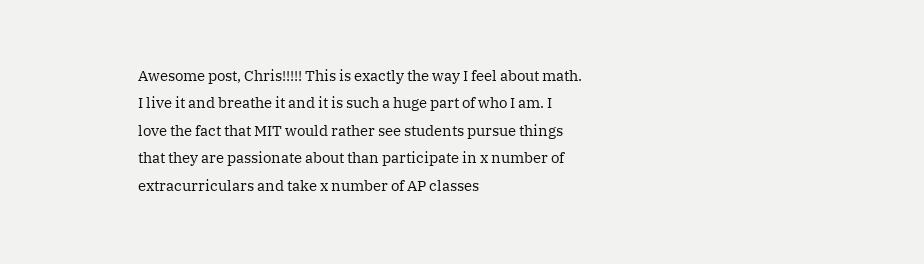Awesome post, Chris!!!!! This is exactly the way I feel about math. I live it and breathe it and it is such a huge part of who I am. I love the fact that MIT would rather see students pursue things that they are passionate about than participate in x number of extracurriculars and take x number of AP classes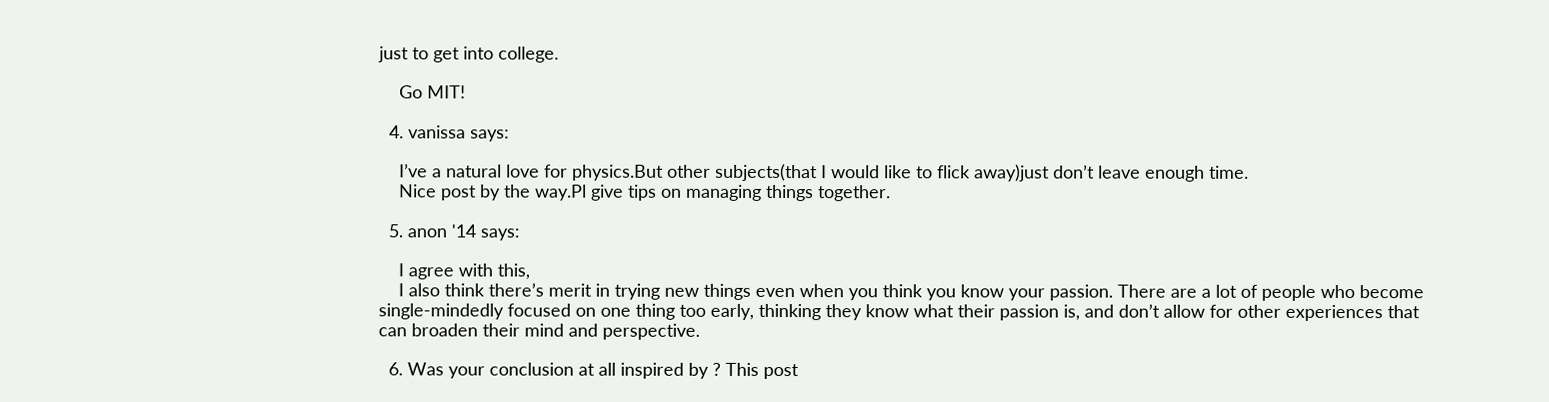just to get into college.

    Go MIT!

  4. vanissa says:

    I’ve a natural love for physics.But other subjects(that I would like to flick away)just don’t leave enough time.
    Nice post by the way.Pl give tips on managing things together.

  5. anon '14 says:

    I agree with this,
    I also think there’s merit in trying new things even when you think you know your passion. There are a lot of people who become single-mindedly focused on one thing too early, thinking they know what their passion is, and don’t allow for other experiences that can broaden their mind and perspective.

  6. Was your conclusion at all inspired by ? This post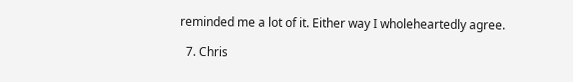reminded me a lot of it. Either way I wholeheartedly agree.

  7. Chris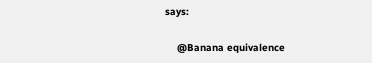says:

    @Banana equivalence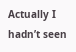Actually I hadn’t seen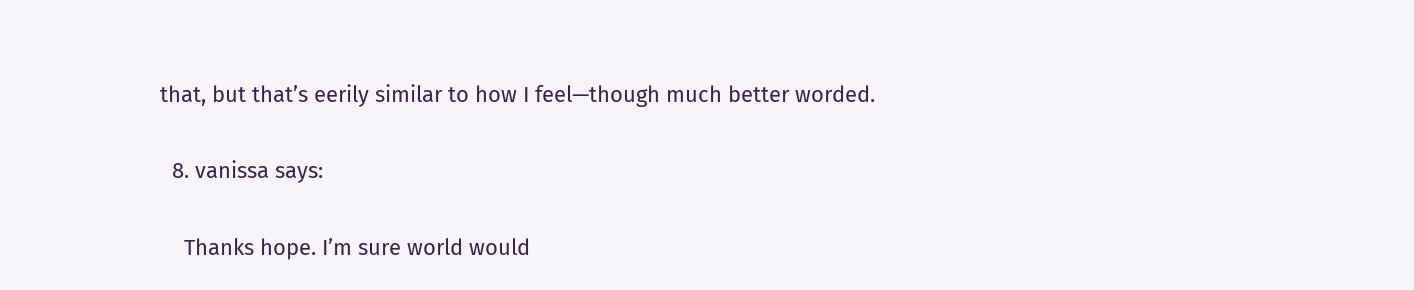that, but that’s eerily similar to how I feel—though much better worded.

  8. vanissa says:

    Thanks hope. I’m sure world would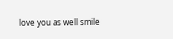love you as well smile